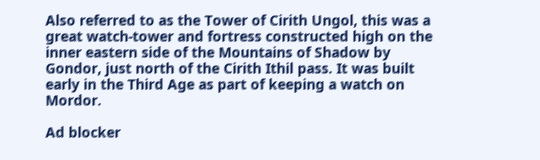Also referred to as the Tower of Cirith Ungol, this was a great watch-tower and fortress constructed high on the inner eastern side of the Mountains of Shadow by Gondor, just north of the Cirith Ithil pass. It was built early in the Third Age as part of keeping a watch on Mordor.

Ad blocker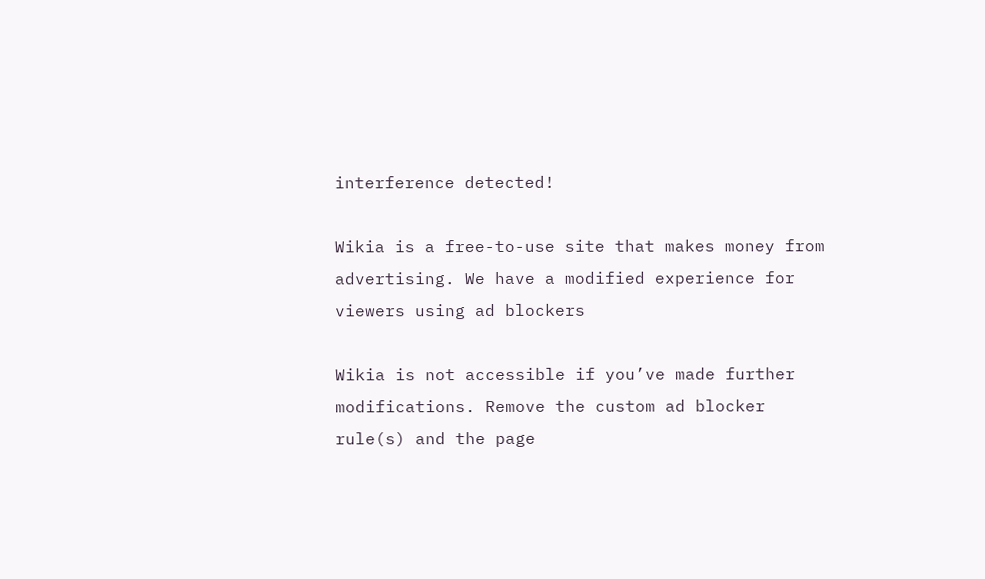interference detected!

Wikia is a free-to-use site that makes money from advertising. We have a modified experience for viewers using ad blockers

Wikia is not accessible if you’ve made further modifications. Remove the custom ad blocker rule(s) and the page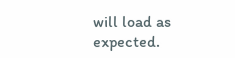will load as expected.